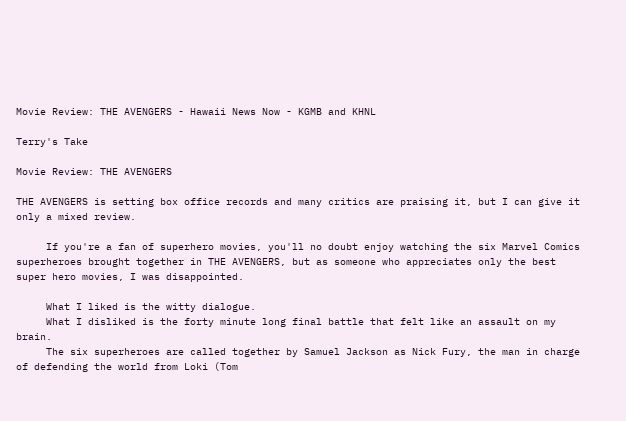Movie Review: THE AVENGERS - Hawaii News Now - KGMB and KHNL

Terry's Take

Movie Review: THE AVENGERS

THE AVENGERS is setting box office records and many critics are praising it, but I can give it only a mixed review.

     If you're a fan of superhero movies, you'll no doubt enjoy watching the six Marvel Comics superheroes brought together in THE AVENGERS, but as someone who appreciates only the best super hero movies, I was disappointed.

     What I liked is the witty dialogue.
     What I disliked is the forty minute long final battle that felt like an assault on my brain.
     The six superheroes are called together by Samuel Jackson as Nick Fury, the man in charge of defending the world from Loki (Tom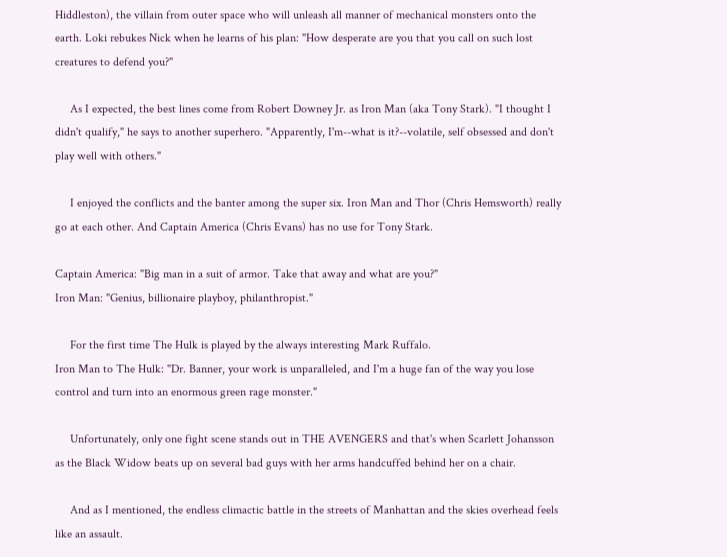Hiddleston), the villain from outer space who will unleash all manner of mechanical monsters onto the earth. Loki rebukes Nick when he learns of his plan: "How desperate are you that you call on such lost creatures to defend you?"

     As I expected, the best lines come from Robert Downey Jr. as Iron Man (aka Tony Stark). "I thought I didn't qualify," he says to another superhero. "Apparently, I'm--what is it?--volatile, self obsessed and don't play well with others."

     I enjoyed the conflicts and the banter among the super six. Iron Man and Thor (Chris Hemsworth) really go at each other. And Captain America (Chris Evans) has no use for Tony Stark.

Captain America: "Big man in a suit of armor. Take that away and what are you?"
Iron Man: "Genius, billionaire playboy, philanthropist."

     For the first time The Hulk is played by the always interesting Mark Ruffalo.
Iron Man to The Hulk: "Dr. Banner, your work is unparalleled, and I'm a huge fan of the way you lose control and turn into an enormous green rage monster."

     Unfortunately, only one fight scene stands out in THE AVENGERS and that's when Scarlett Johansson as the Black Widow beats up on several bad guys with her arms handcuffed behind her on a chair.

     And as I mentioned, the endless climactic battle in the streets of Manhattan and the skies overhead feels like an assault.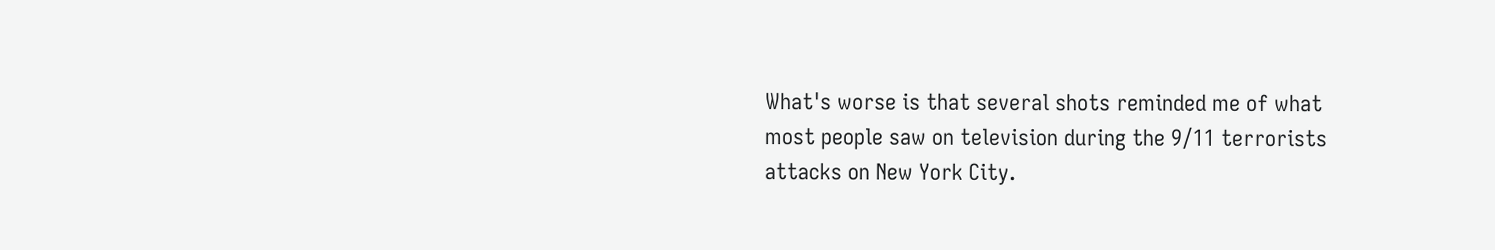What's worse is that several shots reminded me of what most people saw on television during the 9/11 terrorists attacks on New York City.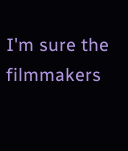I'm sure the filmmakers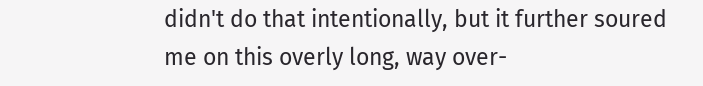didn't do that intentionally, but it further soured me on this overly long, way over-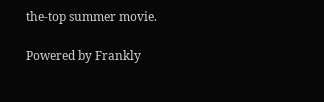the-top summer movie.

Powered by Frankly